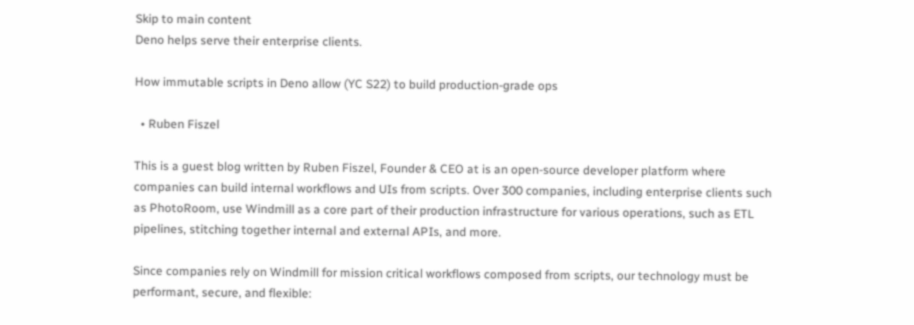Skip to main content
Deno helps serve their enterprise clients.

How immutable scripts in Deno allow (YC S22) to build production-grade ops

  • Ruben Fiszel

This is a guest blog written by Ruben Fiszel, Founder & CEO at is an open-source developer platform where companies can build internal workflows and UIs from scripts. Over 300 companies, including enterprise clients such as PhotoRoom, use Windmill as a core part of their production infrastructure for various operations, such as ETL pipelines, stitching together internal and external APIs, and more.

Since companies rely on Windmill for mission critical workflows composed from scripts, our technology must be performant, secure, and flexible: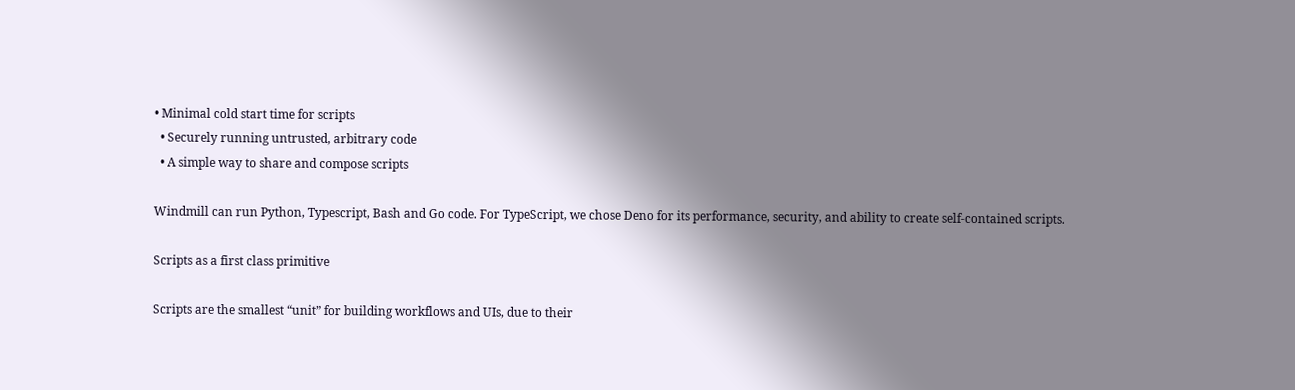• Minimal cold start time for scripts
  • Securely running untrusted, arbitrary code
  • A simple way to share and compose scripts

Windmill can run Python, Typescript, Bash and Go code. For TypeScript, we chose Deno for its performance, security, and ability to create self-contained scripts.

Scripts as a first class primitive

Scripts are the smallest “unit” for building workflows and UIs, due to their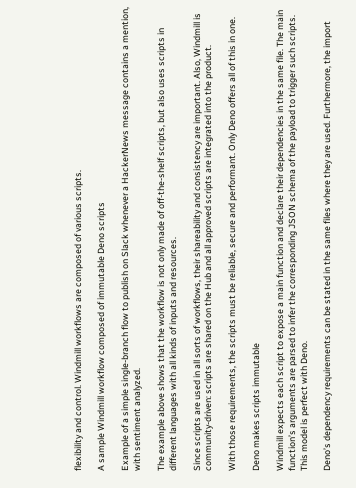flexibility and control. Windmill workflows are composed of various scripts.

A sample Windmill workflow composed of immutable Deno scripts

Example of a simple single-branch flow to publish on Slack whenever a HackerNews message contains a mention, with sentiment analyzed.

The example above shows that the workflow is not only made of off-the-shelf scripts, but also uses scripts in different languages with all kinds of inputs and resources.

Since scripts are used in all sorts of workflows, their shareability and consistency are important. Also, Windmill is community-driven: scripts are shared on the Hub and all approved scripts are integrated into the product.

With those requirements, the scripts must be reliable, secure and performant. Only Deno offers all of this in one.

Deno makes scripts immutable

Windmill expects each script to expose a main function and declare their dependencies in the same file. The main function’s arguments are parsed to infer the corresponding JSON schema of the payload to trigger such scripts. This model is perfect with Deno.

Deno’s dependency requirements can be stated in the same files where they are used. Furthermore, the import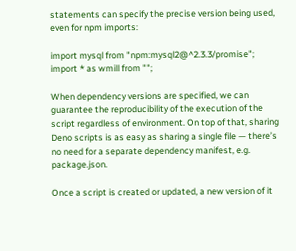statements can specify the precise version being used, even for npm imports:

import mysql from "npm:mysql2@^2.3.3/promise";
import * as wmill from "";

When dependency versions are specified, we can guarantee the reproducibility of the execution of the script regardless of environment. On top of that, sharing Deno scripts is as easy as sharing a single file — there’s no need for a separate dependency manifest, e.g. package.json.

Once a script is created or updated, a new version of it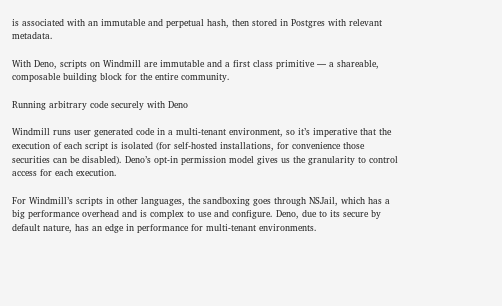is associated with an immutable and perpetual hash, then stored in Postgres with relevant metadata.

With Deno, scripts on Windmill are immutable and a first class primitive — a shareable, composable building block for the entire community.

Running arbitrary code securely with Deno

Windmill runs user generated code in a multi-tenant environment, so it’s imperative that the execution of each script is isolated (for self-hosted installations, for convenience those securities can be disabled). Deno’s opt-in permission model gives us the granularity to control access for each execution.

For Windmill’s scripts in other languages, the sandboxing goes through NSJail, which has a big performance overhead and is complex to use and configure. Deno, due to its secure by default nature, has an edge in performance for multi-tenant environments.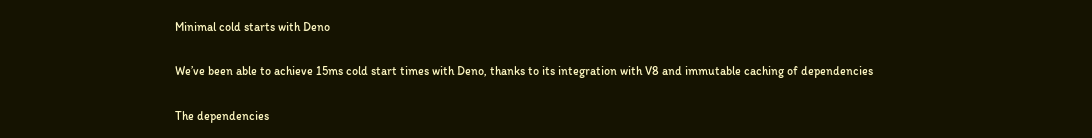Minimal cold starts with Deno

We’ve been able to achieve 15ms cold start times with Deno, thanks to its integration with V8 and immutable caching of dependencies

The dependencies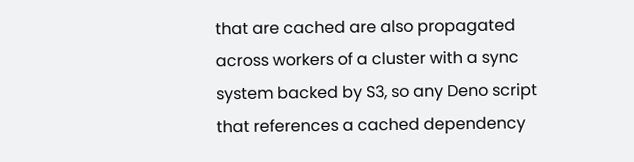that are cached are also propagated across workers of a cluster with a sync system backed by S3, so any Deno script that references a cached dependency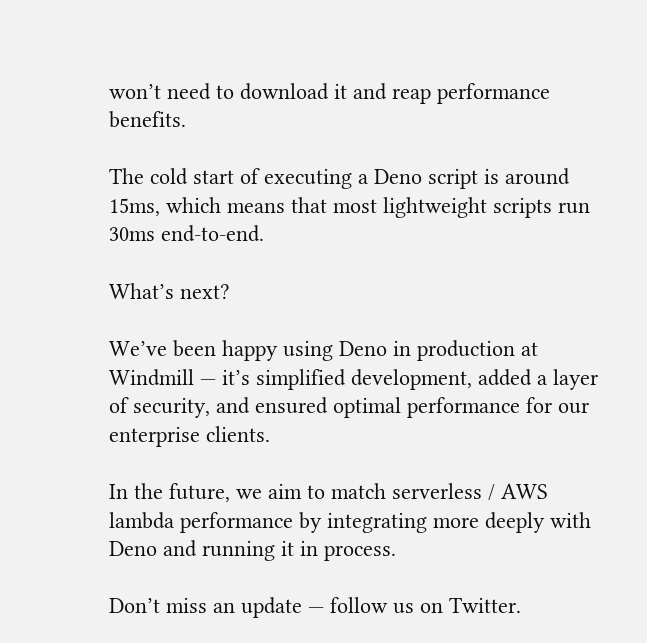won’t need to download it and reap performance benefits.

The cold start of executing a Deno script is around 15ms, which means that most lightweight scripts run 30ms end-to-end.

What’s next?

We’ve been happy using Deno in production at Windmill — it’s simplified development, added a layer of security, and ensured optimal performance for our enterprise clients.

In the future, we aim to match serverless / AWS lambda performance by integrating more deeply with Deno and running it in process.

Don’t miss an update — follow us on Twitter.